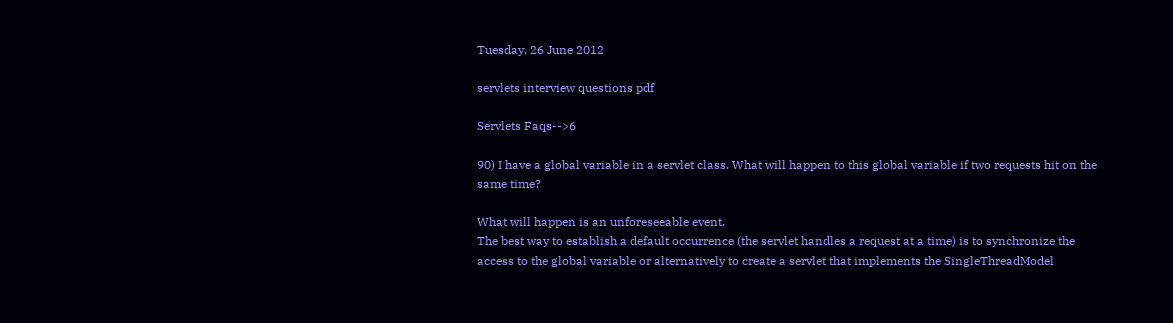Tuesday, 26 June 2012

servlets interview questions pdf

Servlets Faqs-->6

90) I have a global variable in a servlet class. What will happen to this global variable if two requests hit on the same time?

What will happen is an unforeseeable event.
The best way to establish a default occurrence (the servlet handles a request at a time) is to synchronize the access to the global variable or alternatively to create a servlet that implements the SingleThreadModel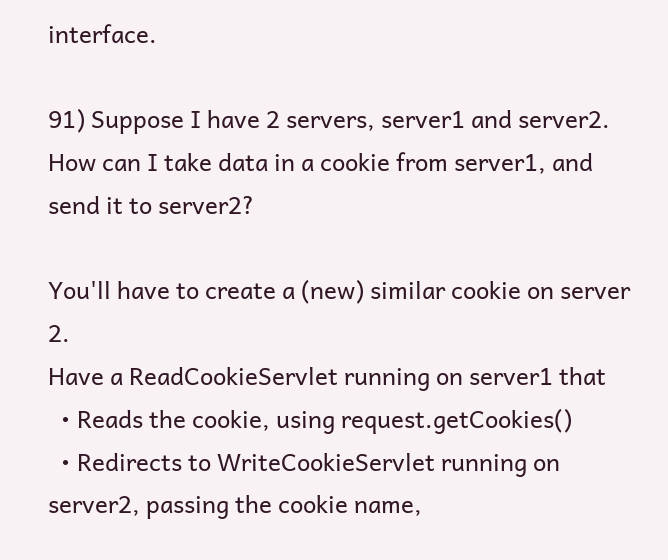interface.

91) Suppose I have 2 servers, server1 and server2. How can I take data in a cookie from server1, and send it to server2?

You'll have to create a (new) similar cookie on server 2.
Have a ReadCookieServlet running on server1 that
  • Reads the cookie, using request.getCookies()
  • Redirects to WriteCookieServlet running on server2, passing the cookie name,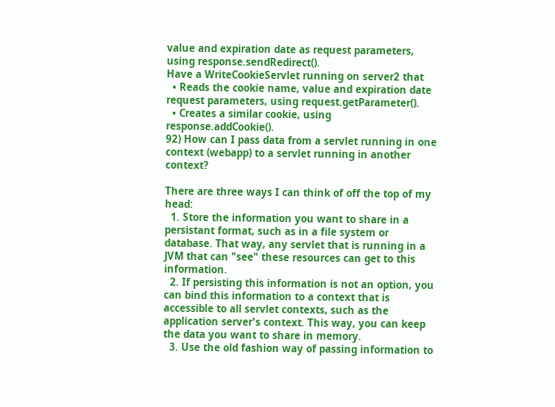value and expiration date as request parameters, using response.sendRedirect().
Have a WriteCookieServlet running on server2 that
  • Reads the cookie name, value and expiration date request parameters, using request.getParameter().
  • Creates a similar cookie, using response.addCookie().
92) How can I pass data from a servlet running in one context (webapp) to a servlet running in another context?

There are three ways I can think of off the top of my head:
  1. Store the information you want to share in a persistant format, such as in a file system or database. That way, any servlet that is running in a JVM that can "see" these resources can get to this information.
  2. If persisting this information is not an option, you can bind this information to a context that is accessible to all servlet contexts, such as the application server's context. This way, you can keep the data you want to share in memory.
  3. Use the old fashion way of passing information to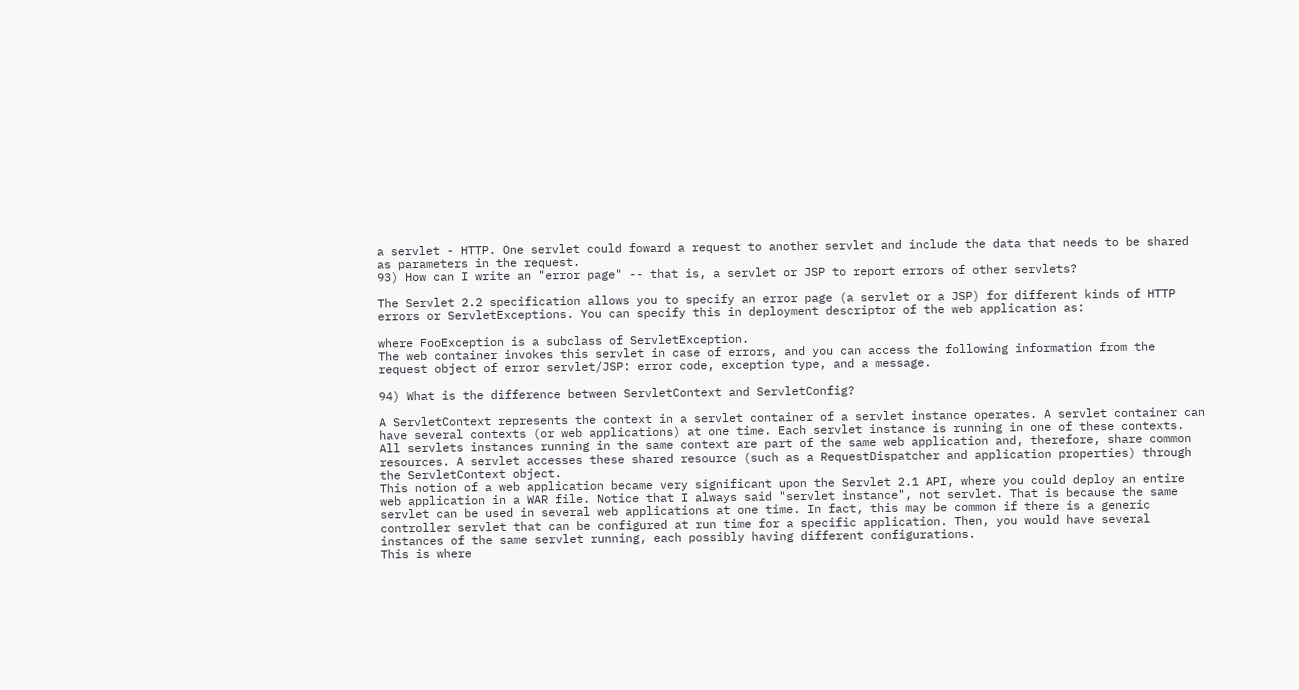a servlet - HTTP. One servlet could foward a request to another servlet and include the data that needs to be shared as parameters in the request.
93) How can I write an "error page" -- that is, a servlet or JSP to report errors of other servlets?

The Servlet 2.2 specification allows you to specify an error page (a servlet or a JSP) for different kinds of HTTP errors or ServletExceptions. You can specify this in deployment descriptor of the web application as:

where FooException is a subclass of ServletException.
The web container invokes this servlet in case of errors, and you can access the following information from the request object of error servlet/JSP: error code, exception type, and a message.

94) What is the difference between ServletContext and ServletConfig?

A ServletContext represents the context in a servlet container of a servlet instance operates. A servlet container can have several contexts (or web applications) at one time. Each servlet instance is running in one of these contexts. All servlets instances running in the same context are part of the same web application and, therefore, share common resources. A servlet accesses these shared resource (such as a RequestDispatcher and application properties) through the ServletContext object.
This notion of a web application became very significant upon the Servlet 2.1 API, where you could deploy an entire web application in a WAR file. Notice that I always said "servlet instance", not servlet. That is because the same servlet can be used in several web applications at one time. In fact, this may be common if there is a generic controller servlet that can be configured at run time for a specific application. Then, you would have several instances of the same servlet running, each possibly having different configurations.
This is where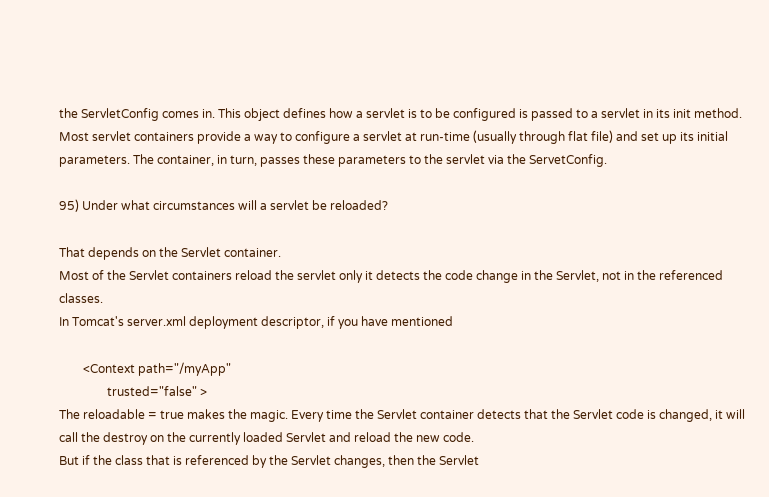the ServletConfig comes in. This object defines how a servlet is to be configured is passed to a servlet in its init method. Most servlet containers provide a way to configure a servlet at run-time (usually through flat file) and set up its initial parameters. The container, in turn, passes these parameters to the servlet via the ServetConfig.

95) Under what circumstances will a servlet be reloaded?

That depends on the Servlet container.
Most of the Servlet containers reload the servlet only it detects the code change in the Servlet, not in the referenced classes.
In Tomcat's server.xml deployment descriptor, if you have mentioned

        <Context path="/myApp"
                trusted="false" >
The reloadable = true makes the magic. Every time the Servlet container detects that the Servlet code is changed, it will call the destroy on the currently loaded Servlet and reload the new code.
But if the class that is referenced by the Servlet changes, then the Servlet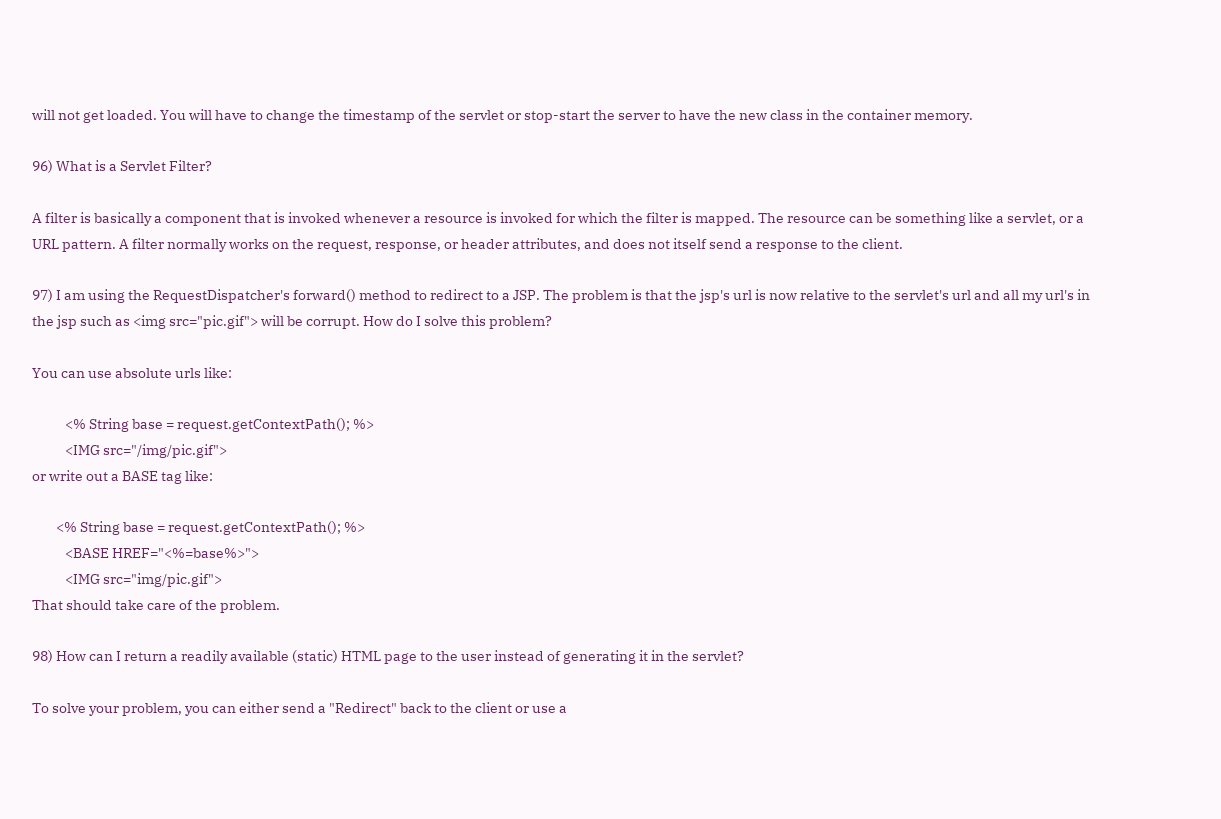will not get loaded. You will have to change the timestamp of the servlet or stop-start the server to have the new class in the container memory.

96) What is a Servlet Filter?

A filter is basically a component that is invoked whenever a resource is invoked for which the filter is mapped. The resource can be something like a servlet, or a URL pattern. A filter normally works on the request, response, or header attributes, and does not itself send a response to the client.

97) I am using the RequestDispatcher's forward() method to redirect to a JSP. The problem is that the jsp's url is now relative to the servlet's url and all my url's in the jsp such as <img src="pic.gif"> will be corrupt. How do I solve this problem?

You can use absolute urls like:

           <% String base = request.getContextPath(); %>
           <IMG src="/img/pic.gif">
or write out a BASE tag like:

        <% String base = request.getContextPath(); %>
           <BASE HREF="<%=base%>">
           <IMG src="img/pic.gif">
That should take care of the problem.

98) How can I return a readily available (static) HTML page to the user instead of generating it in the servlet?

To solve your problem, you can either send a "Redirect" back to the client or use a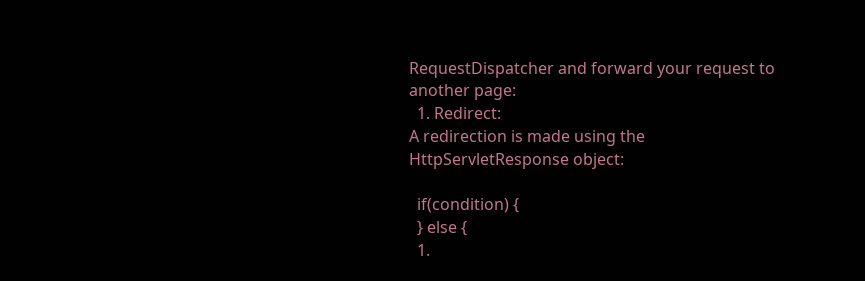RequestDispatcher and forward your request to another page:
  1. Redirect:
A redirection is made using the HttpServletResponse object:

  if(condition) {
  } else {
  1.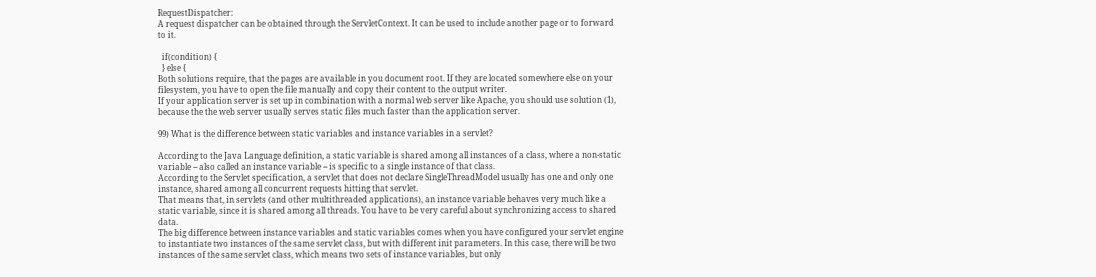RequestDispatcher:
A request dispatcher can be obtained through the ServletContext. It can be used to include another page or to forward to it.

  if(condition) {
  } else {
Both solutions require, that the pages are available in you document root. If they are located somewhere else on your filesystem, you have to open the file manually and copy their content to the output writer.
If your application server is set up in combination with a normal web server like Apache, you should use solution (1), because the the web server usually serves static files much faster than the application server.

99) What is the difference between static variables and instance variables in a servlet?

According to the Java Language definition, a static variable is shared among all instances of a class, where a non-static variable -- also called an instance variable -- is specific to a single instance of that class.
According to the Servlet specification, a servlet that does not declare SingleThreadModel usually has one and only one instance, shared among all concurrent requests hitting that servlet.
That means that, in servlets (and other multithreaded applications), an instance variable behaves very much like a static variable, since it is shared among all threads. You have to be very careful about synchronizing access to shared data.
The big difference between instance variables and static variables comes when you have configured your servlet engine to instantiate two instances of the same servlet class, but with different init parameters. In this case, there will be two instances of the same servlet class, which means two sets of instance variables, but only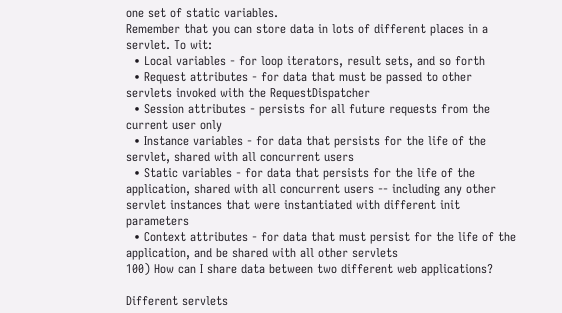one set of static variables.
Remember that you can store data in lots of different places in a servlet. To wit:
  • Local variables - for loop iterators, result sets, and so forth
  • Request attributes - for data that must be passed to other servlets invoked with the RequestDispatcher
  • Session attributes - persists for all future requests from the current user only
  • Instance variables - for data that persists for the life of the servlet, shared with all concurrent users
  • Static variables - for data that persists for the life of the application, shared with all concurrent users -- including any other servlet instances that were instantiated with different init parameters
  • Context attributes - for data that must persist for the life of the application, and be shared with all other servlets
100) How can I share data between two different web applications?

Different servlets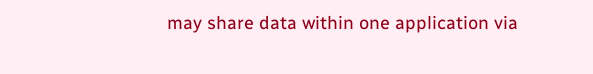may share data within one application via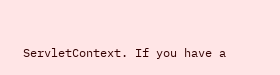ServletContext. If you have a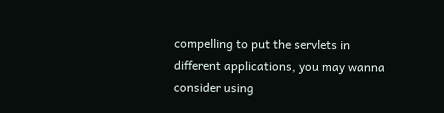compelling to put the servlets in different applications, you may wanna consider using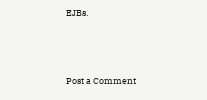EJBs.



Post a Comment